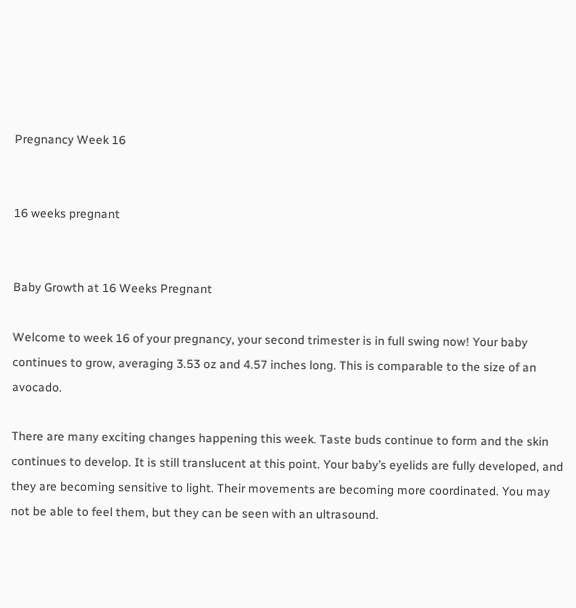Pregnancy Week 16


16 weeks pregnant


Baby Growth at 16 Weeks Pregnant

Welcome to week 16 of your pregnancy, your second trimester is in full swing now! Your baby continues to grow, averaging 3.53 oz and 4.57 inches long. This is comparable to the size of an avocado.

There are many exciting changes happening this week. Taste buds continue to form and the skin continues to develop. It is still translucent at this point. Your baby’s eyelids are fully developed, and they are becoming sensitive to light. Their movements are becoming more coordinated. You may not be able to feel them, but they can be seen with an ultrasound.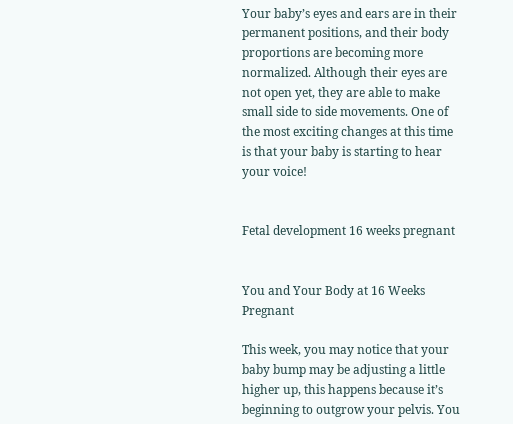Your baby’s eyes and ears are in their permanent positions, and their body proportions are becoming more normalized. Although their eyes are not open yet, they are able to make small side to side movements. One of the most exciting changes at this time is that your baby is starting to hear your voice!


Fetal development 16 weeks pregnant


You and Your Body at 16 Weeks Pregnant

This week, you may notice that your baby bump may be adjusting a little higher up, this happens because it’s beginning to outgrow your pelvis. You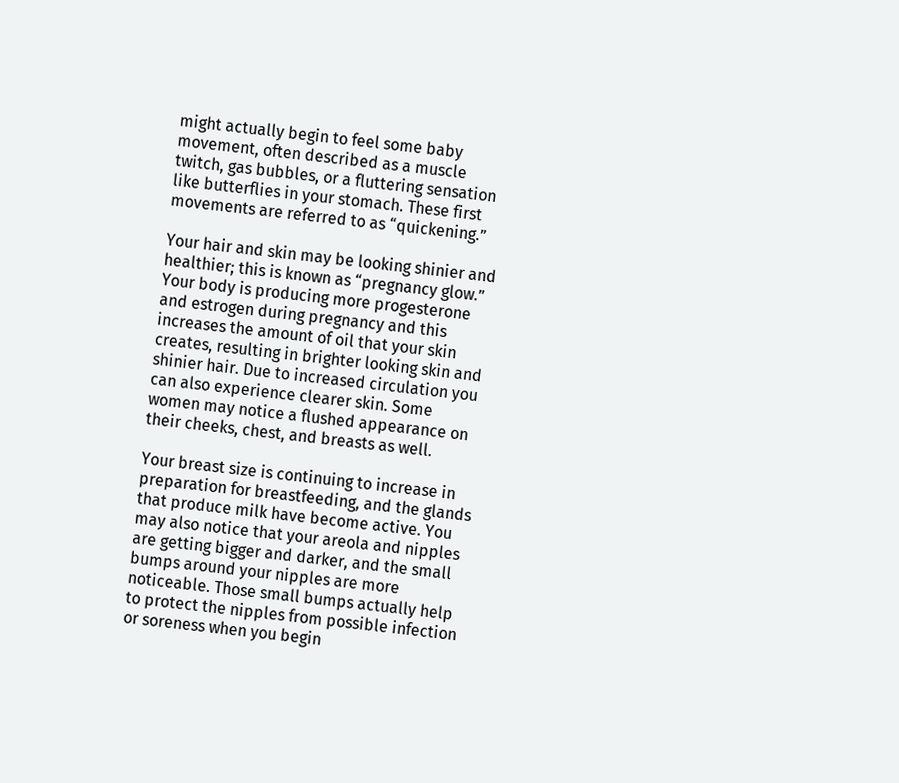might actually begin to feel some baby movement, often described as a muscle twitch, gas bubbles, or a fluttering sensation like butterflies in your stomach. These first movements are referred to as “quickening.”

Your hair and skin may be looking shinier and healthier; this is known as “pregnancy glow.” Your body is producing more progesterone and estrogen during pregnancy and this increases the amount of oil that your skin creates, resulting in brighter looking skin and shinier hair. Due to increased circulation you can also experience clearer skin. Some women may notice a flushed appearance on their cheeks, chest, and breasts as well.

Your breast size is continuing to increase in preparation for breastfeeding, and the glands that produce milk have become active. You may also notice that your areola and nipples are getting bigger and darker, and the small bumps around your nipples are more noticeable. Those small bumps actually help to protect the nipples from possible infection or soreness when you begin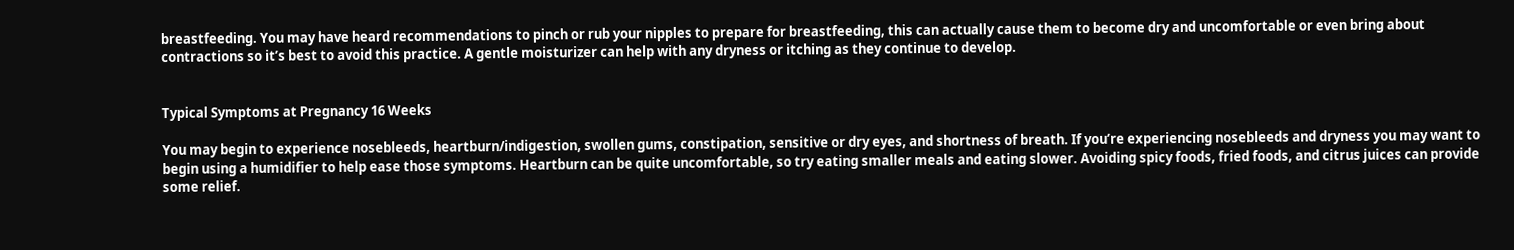breastfeeding. You may have heard recommendations to pinch or rub your nipples to prepare for breastfeeding, this can actually cause them to become dry and uncomfortable or even bring about contractions so it’s best to avoid this practice. A gentle moisturizer can help with any dryness or itching as they continue to develop.


Typical Symptoms at Pregnancy 16 Weeks

You may begin to experience nosebleeds, heartburn/indigestion, swollen gums, constipation, sensitive or dry eyes, and shortness of breath. If you’re experiencing nosebleeds and dryness you may want to begin using a humidifier to help ease those symptoms. Heartburn can be quite uncomfortable, so try eating smaller meals and eating slower. Avoiding spicy foods, fried foods, and citrus juices can provide some relief.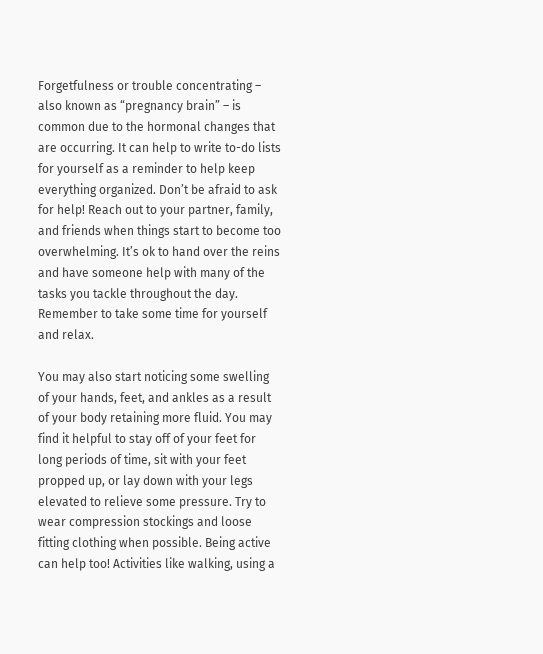Forgetfulness or trouble concentrating – also known as “pregnancy brain” – is common due to the hormonal changes that are occurring. It can help to write to-do lists for yourself as a reminder to help keep everything organized. Don’t be afraid to ask for help! Reach out to your partner, family, and friends when things start to become too overwhelming. It’s ok to hand over the reins and have someone help with many of the tasks you tackle throughout the day. Remember to take some time for yourself and relax.

You may also start noticing some swelling of your hands, feet, and ankles as a result of your body retaining more fluid. You may find it helpful to stay off of your feet for long periods of time, sit with your feet propped up, or lay down with your legs elevated to relieve some pressure. Try to wear compression stockings and loose fitting clothing when possible. Being active can help too! Activities like walking, using a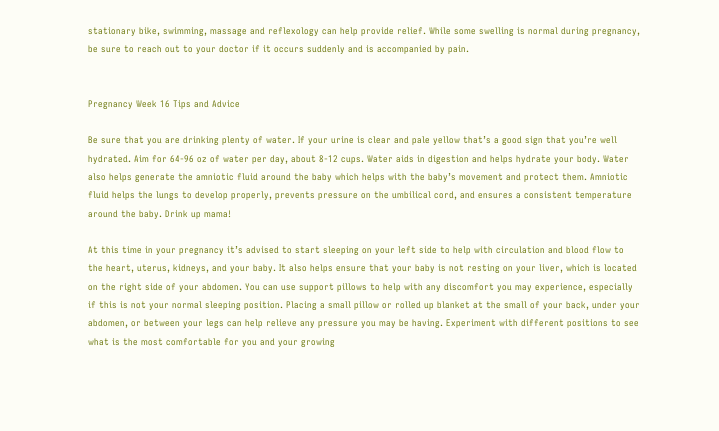stationary bike, swimming, massage and reflexology can help provide relief. While some swelling is normal during pregnancy, be sure to reach out to your doctor if it occurs suddenly and is accompanied by pain.


Pregnancy Week 16 Tips and Advice

Be sure that you are drinking plenty of water. If your urine is clear and pale yellow that’s a good sign that you’re well hydrated. Aim for 64-96 oz of water per day, about 8-12 cups. Water aids in digestion and helps hydrate your body. Water also helps generate the amniotic fluid around the baby which helps with the baby’s movement and protect them. Amniotic fluid helps the lungs to develop properly, prevents pressure on the umbilical cord, and ensures a consistent temperature around the baby. Drink up mama!

At this time in your pregnancy it’s advised to start sleeping on your left side to help with circulation and blood flow to the heart, uterus, kidneys, and your baby. It also helps ensure that your baby is not resting on your liver, which is located on the right side of your abdomen. You can use support pillows to help with any discomfort you may experience, especially if this is not your normal sleeping position. Placing a small pillow or rolled up blanket at the small of your back, under your abdomen, or between your legs can help relieve any pressure you may be having. Experiment with different positions to see what is the most comfortable for you and your growing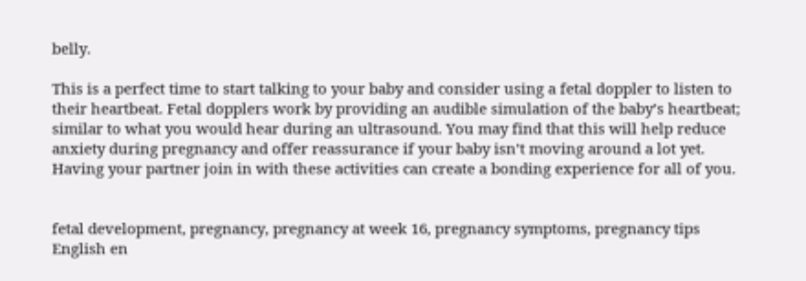belly.

This is a perfect time to start talking to your baby and consider using a fetal doppler to listen to their heartbeat. Fetal dopplers work by providing an audible simulation of the baby’s heartbeat; similar to what you would hear during an ultrasound. You may find that this will help reduce anxiety during pregnancy and offer reassurance if your baby isn’t moving around a lot yet. Having your partner join in with these activities can create a bonding experience for all of you.


fetal development, pregnancy, pregnancy at week 16, pregnancy symptoms, pregnancy tips
English en